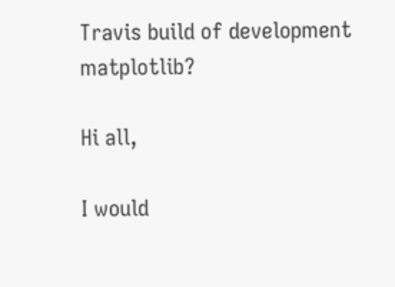Travis build of development matplotlib?

Hi all,

I would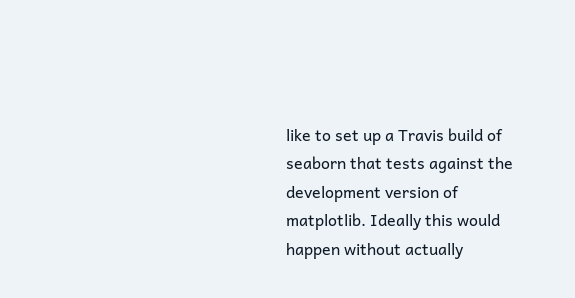like to set up a Travis build of seaborn that tests against the development version of matplotlib. Ideally this would happen without actually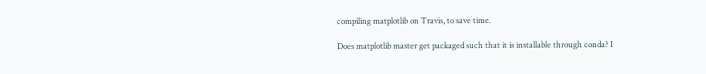compiling matplotlib on Travis, to save time.

Does matplotlib master get packaged such that it is installable through conda? I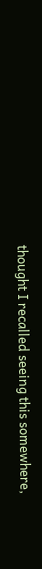thought I recalled seeing this somewhere,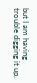but I am having trouble digging it up.